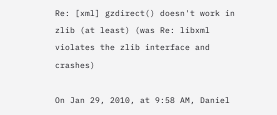Re: [xml] gzdirect() doesn't work in zlib (at least) (was Re: libxml violates the zlib interface and crashes)

On Jan 29, 2010, at 9:58 AM, Daniel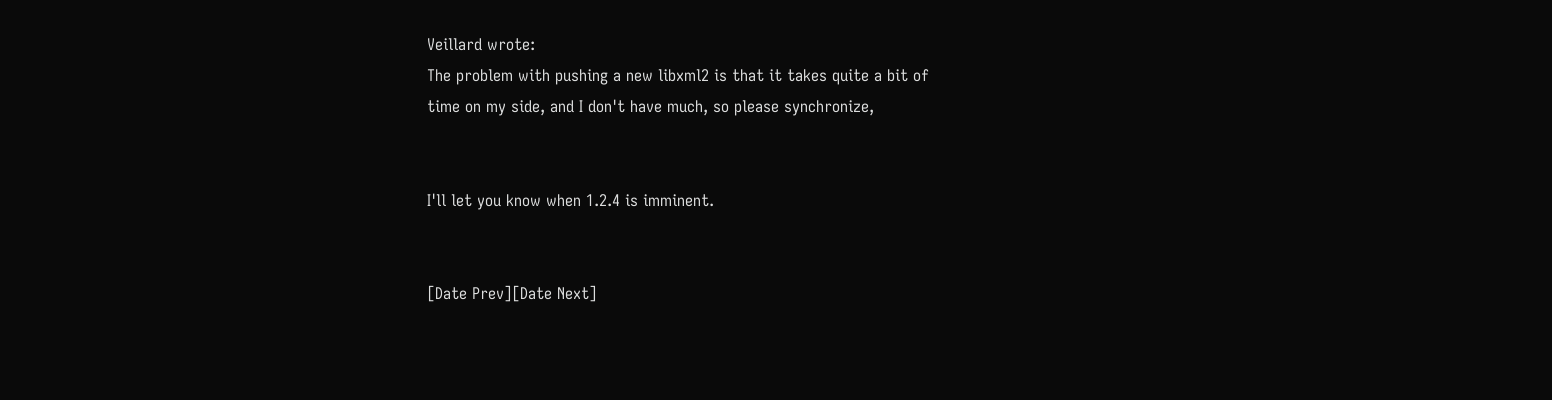Veillard wrote:
The problem with pushing a new libxml2 is that it takes quite a bit of
time on my side, and I don't have much, so please synchronize,


I'll let you know when 1.2.4 is imminent.


[Date Prev][Date Next]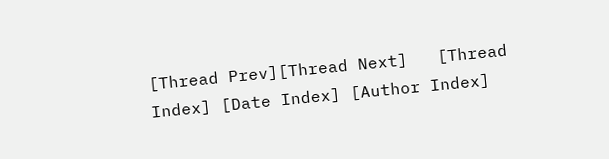[Thread Prev][Thread Next]   [Thread Index] [Date Index] [Author Index]